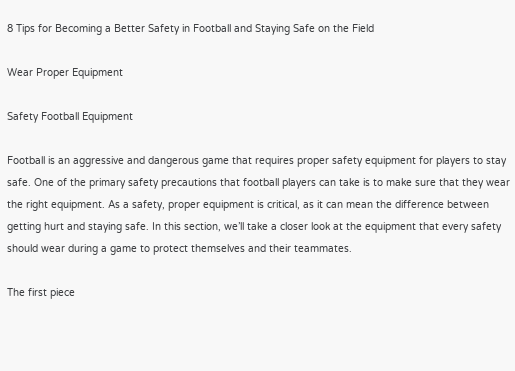8 Tips for Becoming a Better Safety in Football and Staying Safe on the Field

Wear Proper Equipment

Safety Football Equipment

Football is an aggressive and dangerous game that requires proper safety equipment for players to stay safe. One of the primary safety precautions that football players can take is to make sure that they wear the right equipment. As a safety, proper equipment is critical, as it can mean the difference between getting hurt and staying safe. In this section, we’ll take a closer look at the equipment that every safety should wear during a game to protect themselves and their teammates.

The first piece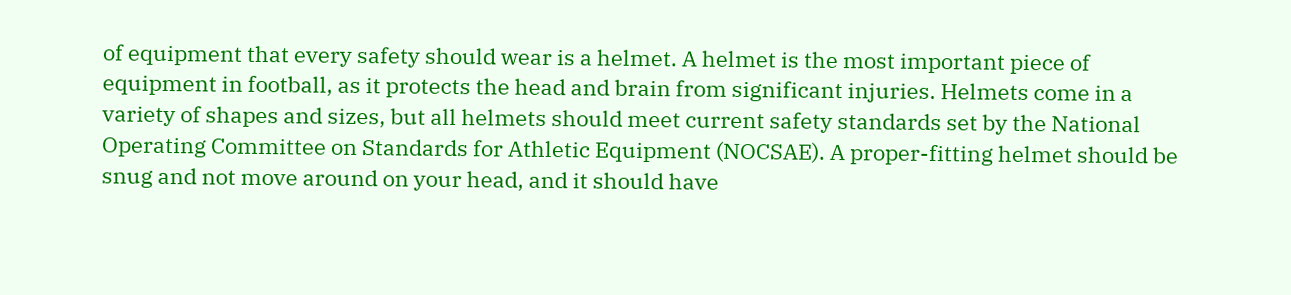of equipment that every safety should wear is a helmet. A helmet is the most important piece of equipment in football, as it protects the head and brain from significant injuries. Helmets come in a variety of shapes and sizes, but all helmets should meet current safety standards set by the National Operating Committee on Standards for Athletic Equipment (NOCSAE). A proper-fitting helmet should be snug and not move around on your head, and it should have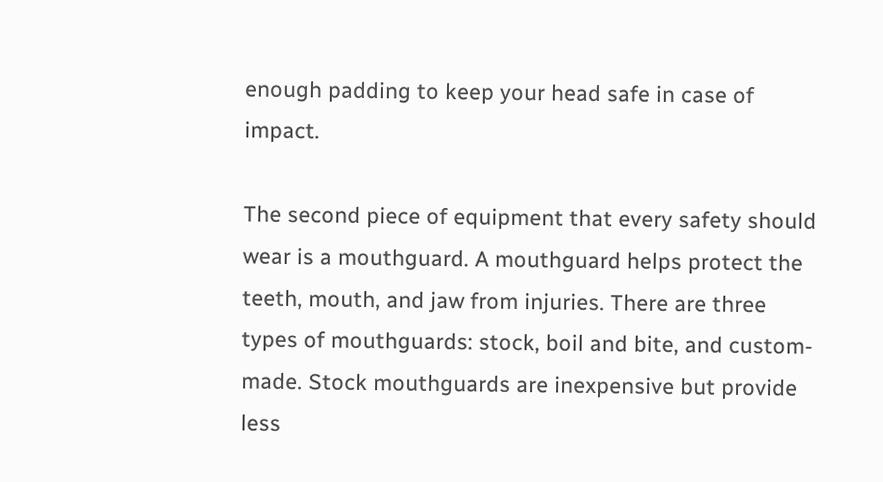enough padding to keep your head safe in case of impact.

The second piece of equipment that every safety should wear is a mouthguard. A mouthguard helps protect the teeth, mouth, and jaw from injuries. There are three types of mouthguards: stock, boil and bite, and custom-made. Stock mouthguards are inexpensive but provide less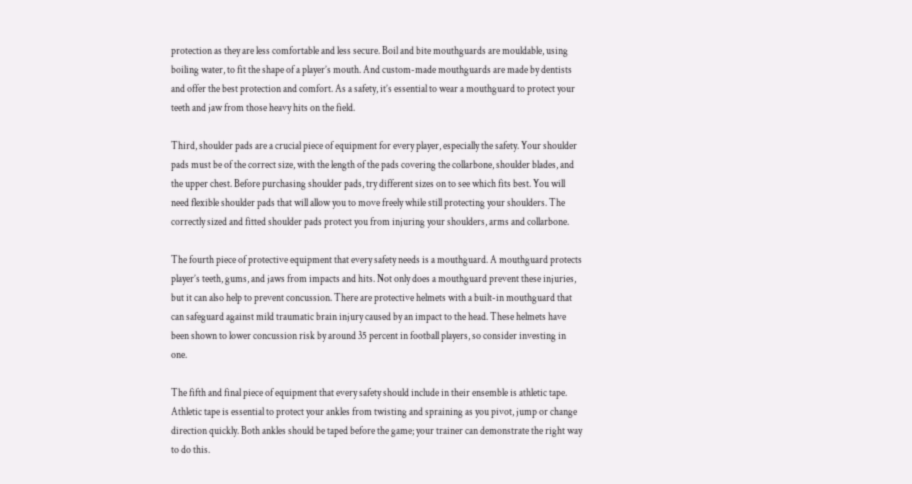protection as they are less comfortable and less secure. Boil and bite mouthguards are mouldable, using boiling water, to fit the shape of a player’s mouth. And custom-made mouthguards are made by dentists and offer the best protection and comfort. As a safety, it’s essential to wear a mouthguard to protect your teeth and jaw from those heavy hits on the field.

Third, shoulder pads are a crucial piece of equipment for every player, especially the safety. Your shoulder pads must be of the correct size, with the length of the pads covering the collarbone, shoulder blades, and the upper chest. Before purchasing shoulder pads, try different sizes on to see which fits best. You will need flexible shoulder pads that will allow you to move freely while still protecting your shoulders. The correctly sized and fitted shoulder pads protect you from injuring your shoulders, arms and collarbone.

The fourth piece of protective equipment that every safety needs is a mouthguard. A mouthguard protects player’s teeth, gums, and jaws from impacts and hits. Not only does a mouthguard prevent these injuries, but it can also help to prevent concussion. There are protective helmets with a built-in mouthguard that can safeguard against mild traumatic brain injury caused by an impact to the head. These helmets have been shown to lower concussion risk by around 35 percent in football players, so consider investing in one.

The fifth and final piece of equipment that every safety should include in their ensemble is athletic tape. Athletic tape is essential to protect your ankles from twisting and spraining as you pivot, jump or change direction quickly. Both ankles should be taped before the game; your trainer can demonstrate the right way to do this.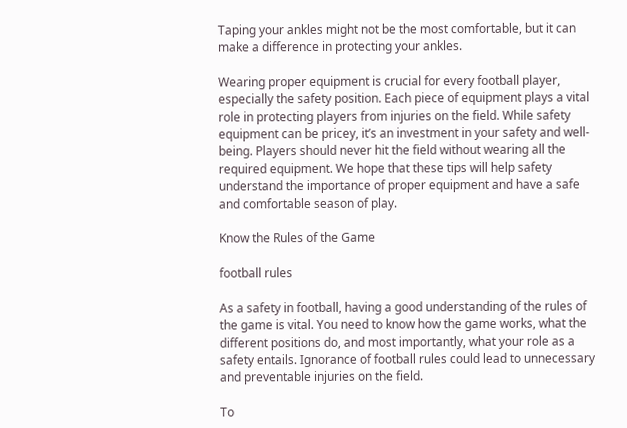Taping your ankles might not be the most comfortable, but it can make a difference in protecting your ankles.

Wearing proper equipment is crucial for every football player, especially the safety position. Each piece of equipment plays a vital role in protecting players from injuries on the field. While safety equipment can be pricey, it’s an investment in your safety and well-being. Players should never hit the field without wearing all the required equipment. We hope that these tips will help safety understand the importance of proper equipment and have a safe and comfortable season of play.

Know the Rules of the Game

football rules

As a safety in football, having a good understanding of the rules of the game is vital. You need to know how the game works, what the different positions do, and most importantly, what your role as a safety entails. Ignorance of football rules could lead to unnecessary and preventable injuries on the field.

To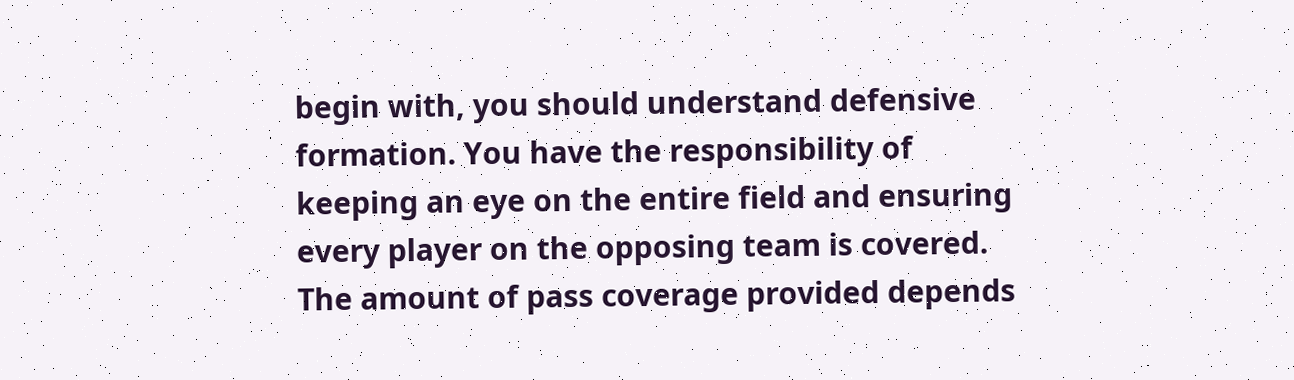begin with, you should understand defensive formation. You have the responsibility of keeping an eye on the entire field and ensuring every player on the opposing team is covered. The amount of pass coverage provided depends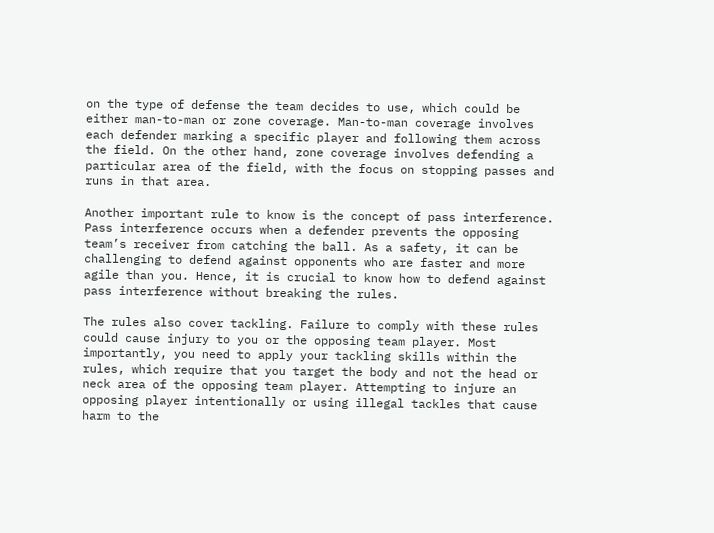on the type of defense the team decides to use, which could be either man-to-man or zone coverage. Man-to-man coverage involves each defender marking a specific player and following them across the field. On the other hand, zone coverage involves defending a particular area of the field, with the focus on stopping passes and runs in that area.

Another important rule to know is the concept of pass interference. Pass interference occurs when a defender prevents the opposing team’s receiver from catching the ball. As a safety, it can be challenging to defend against opponents who are faster and more agile than you. Hence, it is crucial to know how to defend against pass interference without breaking the rules.

The rules also cover tackling. Failure to comply with these rules could cause injury to you or the opposing team player. Most importantly, you need to apply your tackling skills within the rules, which require that you target the body and not the head or neck area of the opposing team player. Attempting to injure an opposing player intentionally or using illegal tackles that cause harm to the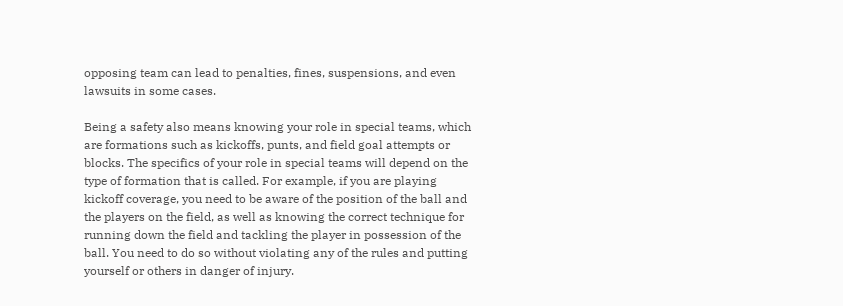opposing team can lead to penalties, fines, suspensions, and even lawsuits in some cases.

Being a safety also means knowing your role in special teams, which are formations such as kickoffs, punts, and field goal attempts or blocks. The specifics of your role in special teams will depend on the type of formation that is called. For example, if you are playing kickoff coverage, you need to be aware of the position of the ball and the players on the field, as well as knowing the correct technique for running down the field and tackling the player in possession of the ball. You need to do so without violating any of the rules and putting yourself or others in danger of injury.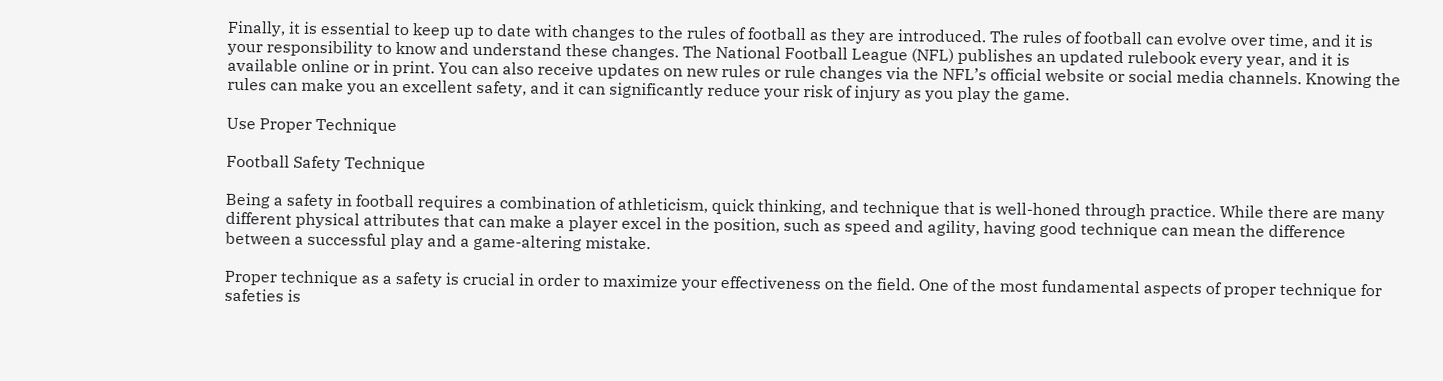Finally, it is essential to keep up to date with changes to the rules of football as they are introduced. The rules of football can evolve over time, and it is your responsibility to know and understand these changes. The National Football League (NFL) publishes an updated rulebook every year, and it is available online or in print. You can also receive updates on new rules or rule changes via the NFL’s official website or social media channels. Knowing the rules can make you an excellent safety, and it can significantly reduce your risk of injury as you play the game.

Use Proper Technique

Football Safety Technique

Being a safety in football requires a combination of athleticism, quick thinking, and technique that is well-honed through practice. While there are many different physical attributes that can make a player excel in the position, such as speed and agility, having good technique can mean the difference between a successful play and a game-altering mistake.

Proper technique as a safety is crucial in order to maximize your effectiveness on the field. One of the most fundamental aspects of proper technique for safeties is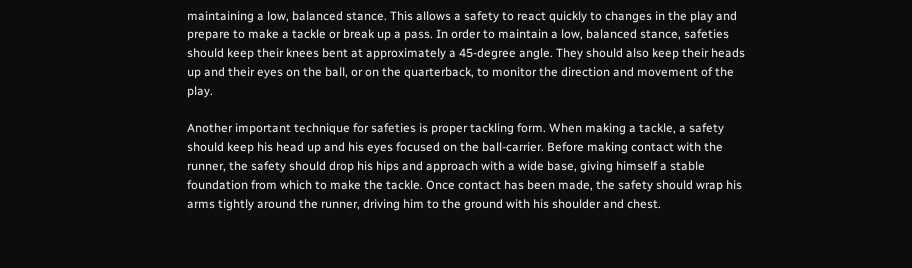maintaining a low, balanced stance. This allows a safety to react quickly to changes in the play and prepare to make a tackle or break up a pass. In order to maintain a low, balanced stance, safeties should keep their knees bent at approximately a 45-degree angle. They should also keep their heads up and their eyes on the ball, or on the quarterback, to monitor the direction and movement of the play.

Another important technique for safeties is proper tackling form. When making a tackle, a safety should keep his head up and his eyes focused on the ball-carrier. Before making contact with the runner, the safety should drop his hips and approach with a wide base, giving himself a stable foundation from which to make the tackle. Once contact has been made, the safety should wrap his arms tightly around the runner, driving him to the ground with his shoulder and chest.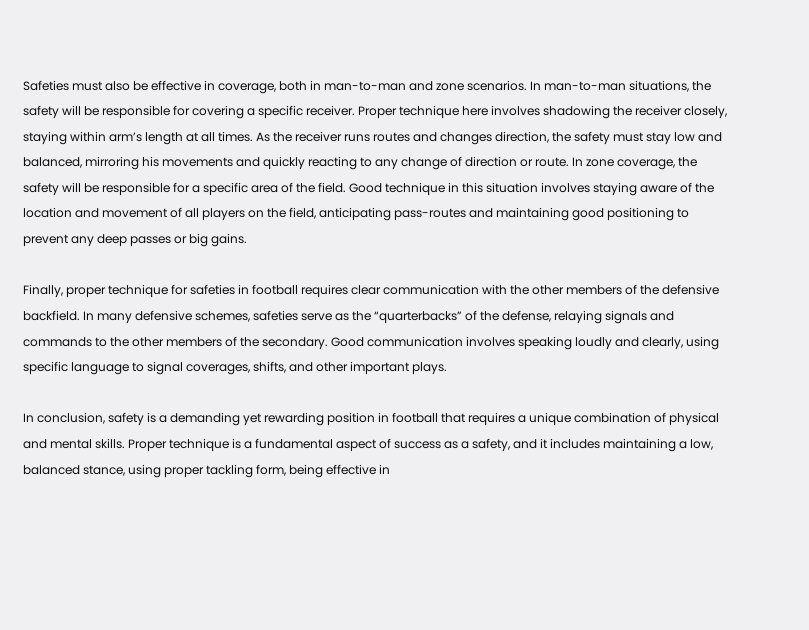Safeties must also be effective in coverage, both in man-to-man and zone scenarios. In man-to-man situations, the safety will be responsible for covering a specific receiver. Proper technique here involves shadowing the receiver closely, staying within arm’s length at all times. As the receiver runs routes and changes direction, the safety must stay low and balanced, mirroring his movements and quickly reacting to any change of direction or route. In zone coverage, the safety will be responsible for a specific area of the field. Good technique in this situation involves staying aware of the location and movement of all players on the field, anticipating pass-routes and maintaining good positioning to prevent any deep passes or big gains.

Finally, proper technique for safeties in football requires clear communication with the other members of the defensive backfield. In many defensive schemes, safeties serve as the “quarterbacks” of the defense, relaying signals and commands to the other members of the secondary. Good communication involves speaking loudly and clearly, using specific language to signal coverages, shifts, and other important plays.

In conclusion, safety is a demanding yet rewarding position in football that requires a unique combination of physical and mental skills. Proper technique is a fundamental aspect of success as a safety, and it includes maintaining a low, balanced stance, using proper tackling form, being effective in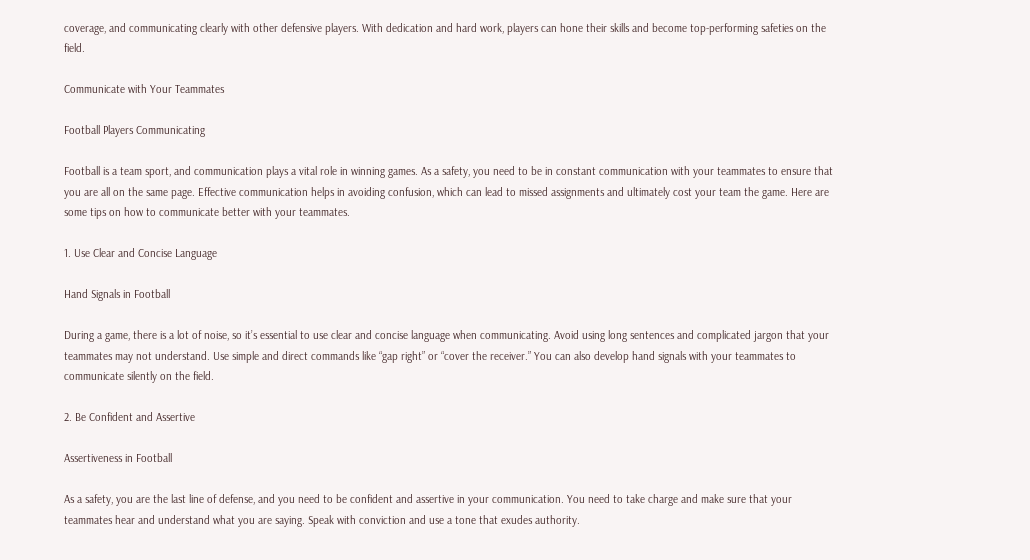coverage, and communicating clearly with other defensive players. With dedication and hard work, players can hone their skills and become top-performing safeties on the field.

Communicate with Your Teammates

Football Players Communicating

Football is a team sport, and communication plays a vital role in winning games. As a safety, you need to be in constant communication with your teammates to ensure that you are all on the same page. Effective communication helps in avoiding confusion, which can lead to missed assignments and ultimately cost your team the game. Here are some tips on how to communicate better with your teammates.

1. Use Clear and Concise Language

Hand Signals in Football

During a game, there is a lot of noise, so it’s essential to use clear and concise language when communicating. Avoid using long sentences and complicated jargon that your teammates may not understand. Use simple and direct commands like “gap right” or “cover the receiver.” You can also develop hand signals with your teammates to communicate silently on the field.

2. Be Confident and Assertive

Assertiveness in Football

As a safety, you are the last line of defense, and you need to be confident and assertive in your communication. You need to take charge and make sure that your teammates hear and understand what you are saying. Speak with conviction and use a tone that exudes authority.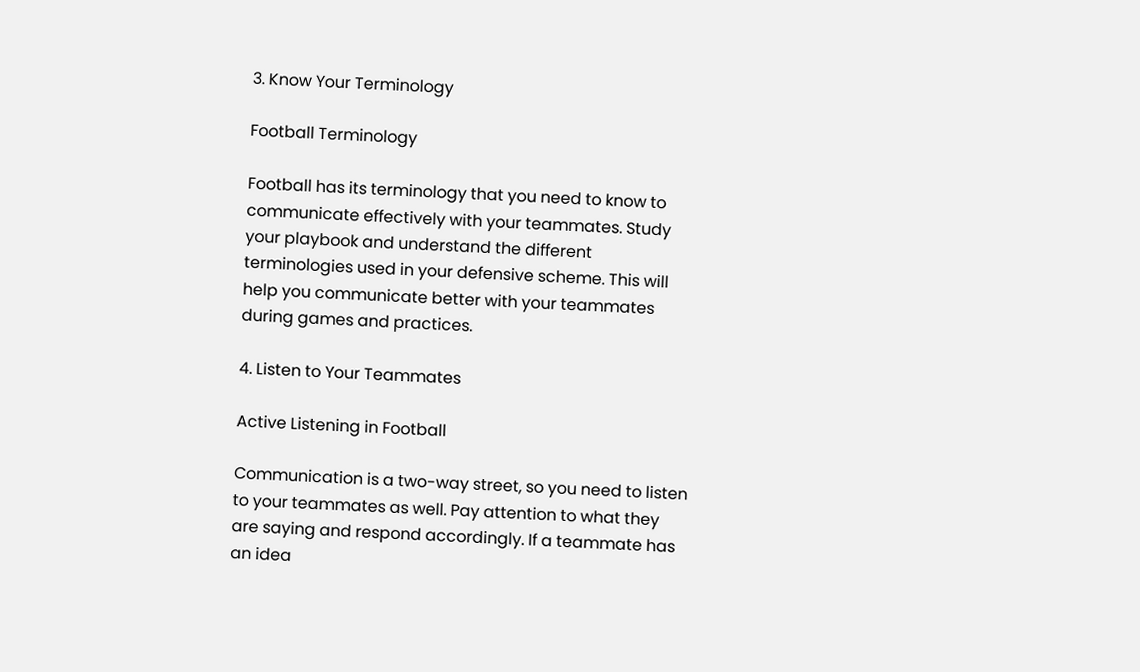3. Know Your Terminology

Football Terminology

Football has its terminology that you need to know to communicate effectively with your teammates. Study your playbook and understand the different terminologies used in your defensive scheme. This will help you communicate better with your teammates during games and practices.

4. Listen to Your Teammates

Active Listening in Football

Communication is a two-way street, so you need to listen to your teammates as well. Pay attention to what they are saying and respond accordingly. If a teammate has an idea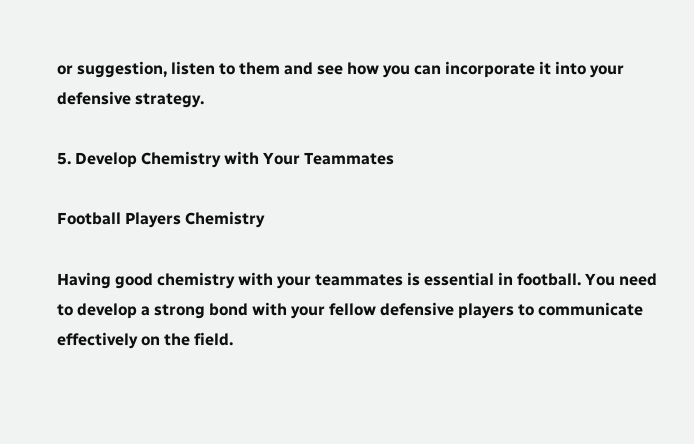or suggestion, listen to them and see how you can incorporate it into your defensive strategy.

5. Develop Chemistry with Your Teammates

Football Players Chemistry

Having good chemistry with your teammates is essential in football. You need to develop a strong bond with your fellow defensive players to communicate effectively on the field.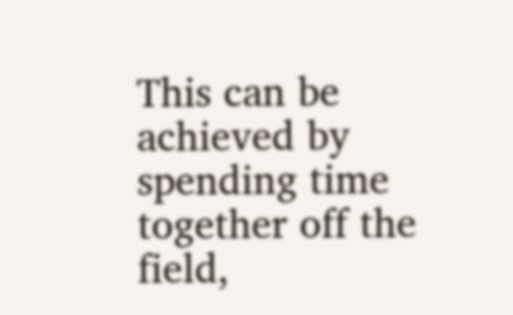This can be achieved by spending time together off the field,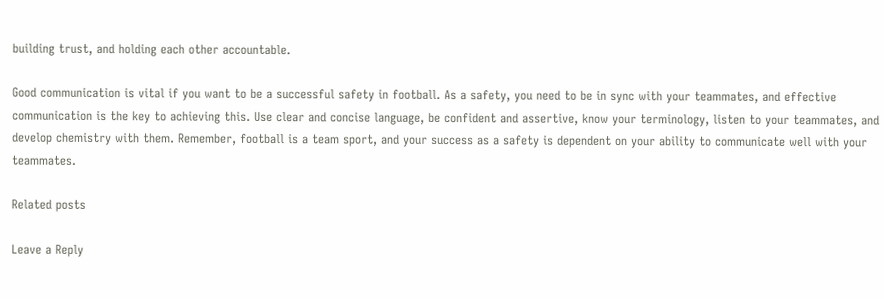building trust, and holding each other accountable.

Good communication is vital if you want to be a successful safety in football. As a safety, you need to be in sync with your teammates, and effective communication is the key to achieving this. Use clear and concise language, be confident and assertive, know your terminology, listen to your teammates, and develop chemistry with them. Remember, football is a team sport, and your success as a safety is dependent on your ability to communicate well with your teammates.

Related posts

Leave a Reply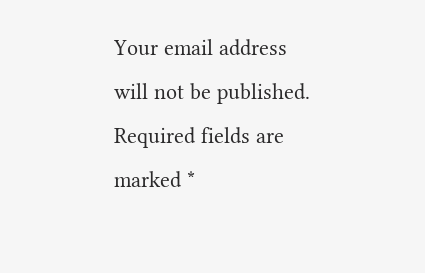Your email address will not be published. Required fields are marked *